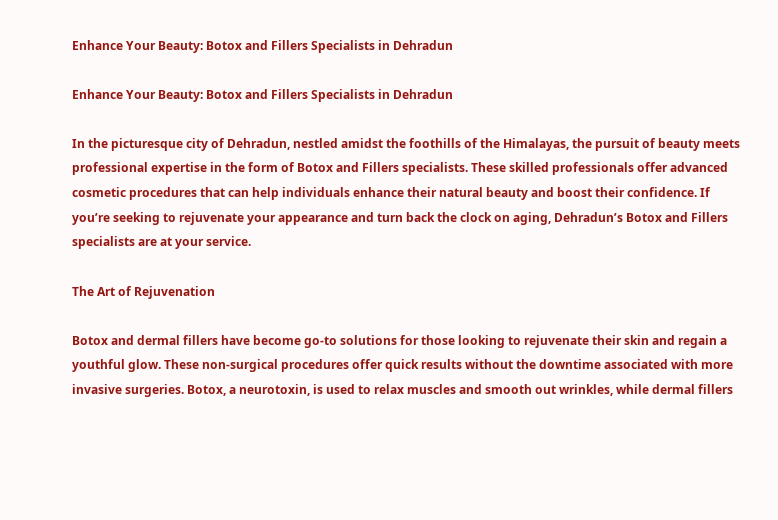Enhance Your Beauty: Botox and Fillers Specialists in Dehradun

Enhance Your Beauty: Botox and Fillers Specialists in Dehradun

In the picturesque city of Dehradun, nestled amidst the foothills of the Himalayas, the pursuit of beauty meets professional expertise in the form of Botox and Fillers specialists. These skilled professionals offer advanced cosmetic procedures that can help individuals enhance their natural beauty and boost their confidence. If you’re seeking to rejuvenate your appearance and turn back the clock on aging, Dehradun’s Botox and Fillers specialists are at your service.

The Art of Rejuvenation

Botox and dermal fillers have become go-to solutions for those looking to rejuvenate their skin and regain a youthful glow. These non-surgical procedures offer quick results without the downtime associated with more invasive surgeries. Botox, a neurotoxin, is used to relax muscles and smooth out wrinkles, while dermal fillers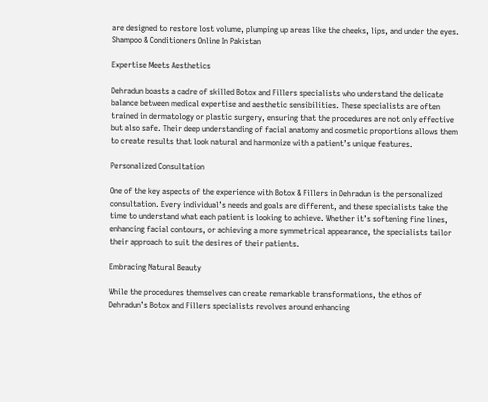are designed to restore lost volume, plumping up areas like the cheeks, lips, and under the eyes. Shampoo & Conditioners Online In Pakistan

Expertise Meets Aesthetics

Dehradun boasts a cadre of skilled Botox and Fillers specialists who understand the delicate balance between medical expertise and aesthetic sensibilities. These specialists are often trained in dermatology or plastic surgery, ensuring that the procedures are not only effective but also safe. Their deep understanding of facial anatomy and cosmetic proportions allows them to create results that look natural and harmonize with a patient’s unique features.

Personalized Consultation

One of the key aspects of the experience with Botox & Fillers in Dehradun is the personalized consultation. Every individual’s needs and goals are different, and these specialists take the time to understand what each patient is looking to achieve. Whether it’s softening fine lines, enhancing facial contours, or achieving a more symmetrical appearance, the specialists tailor their approach to suit the desires of their patients.

Embracing Natural Beauty

While the procedures themselves can create remarkable transformations, the ethos of Dehradun’s Botox and Fillers specialists revolves around enhancing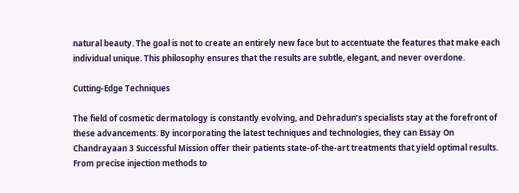natural beauty. The goal is not to create an entirely new face but to accentuate the features that make each individual unique. This philosophy ensures that the results are subtle, elegant, and never overdone.

Cutting-Edge Techniques

The field of cosmetic dermatology is constantly evolving, and Dehradun’s specialists stay at the forefront of these advancements. By incorporating the latest techniques and technologies, they can Essay On Chandrayaan 3 Successful Mission offer their patients state-of-the-art treatments that yield optimal results. From precise injection methods to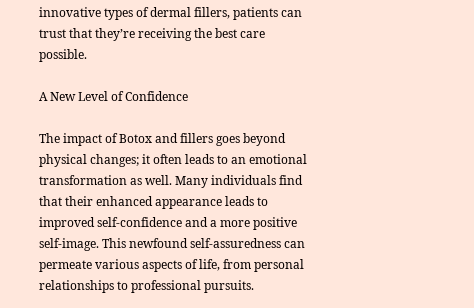innovative types of dermal fillers, patients can trust that they’re receiving the best care possible.

A New Level of Confidence

The impact of Botox and fillers goes beyond physical changes; it often leads to an emotional transformation as well. Many individuals find that their enhanced appearance leads to improved self-confidence and a more positive self-image. This newfound self-assuredness can permeate various aspects of life, from personal relationships to professional pursuits.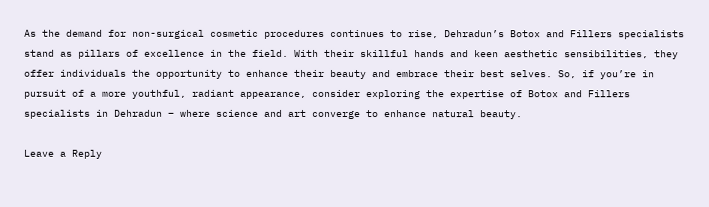As the demand for non-surgical cosmetic procedures continues to rise, Dehradun’s Botox and Fillers specialists stand as pillars of excellence in the field. With their skillful hands and keen aesthetic sensibilities, they offer individuals the opportunity to enhance their beauty and embrace their best selves. So, if you’re in pursuit of a more youthful, radiant appearance, consider exploring the expertise of Botox and Fillers specialists in Dehradun – where science and art converge to enhance natural beauty.

Leave a Reply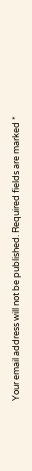Your email address will not be published. Required fields are marked *